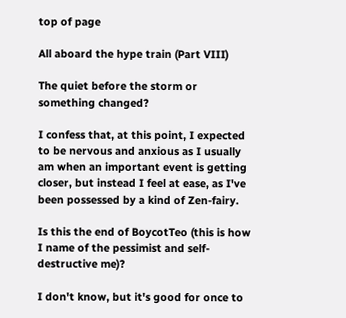top of page

All aboard the hype train (Part VIII)

The quiet before the storm or something changed?

I confess that, at this point, I expected to be nervous and anxious as I usually am when an important event is getting closer, but instead I feel at ease, as I've been possessed by a kind of Zen-fairy.

Is this the end of BoycotTeo (this is how I name of the pessimist and self-destructive me)?

I don't know, but it's good for once to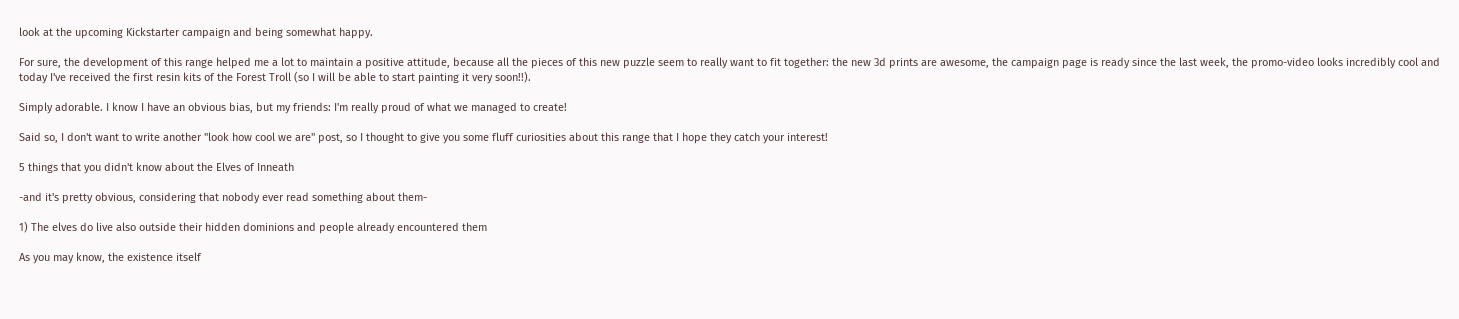look at the upcoming Kickstarter campaign and being somewhat happy.

For sure, the development of this range helped me a lot to maintain a positive attitude, because all the pieces of this new puzzle seem to really want to fit together: the new 3d prints are awesome, the campaign page is ready since the last week, the promo-video looks incredibly cool and today I've received the first resin kits of the Forest Troll (so I will be able to start painting it very soon!!).

Simply adorable. I know I have an obvious bias, but my friends: I'm really proud of what we managed to create!

Said so, I don't want to write another "look how cool we are" post, so I thought to give you some fluff curiosities about this range that I hope they catch your interest!

5 things that you didn't know about the Elves of Inneath

-and it's pretty obvious, considering that nobody ever read something about them-

1) The elves do live also outside their hidden dominions and people already encountered them

As you may know, the existence itself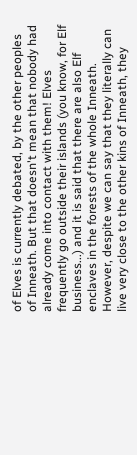of Elves is currently debated, by the other peoples of Inneath. But that doesn't mean that nobody had already come into contact with them! Elves frequently go outside their islands (you know, for Elf business...) and it is said that there are also Elf enclaves in the forests of the whole Inneath. However, despite we can say that they literally can live very close to the other kins of Inneath, they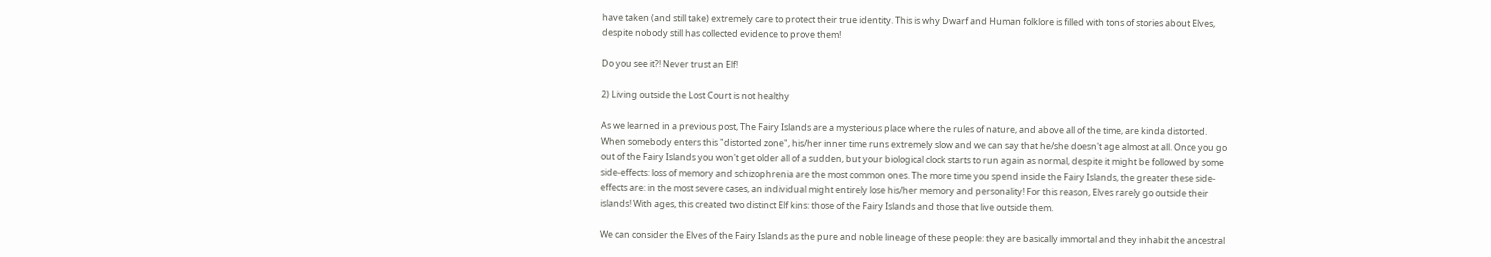have taken (and still take) extremely care to protect their true identity. This is why Dwarf and Human folklore is filled with tons of stories about Elves, despite nobody still has collected evidence to prove them!

Do you see it?! Never trust an Elf!

2) Living outside the Lost Court is not healthy

As we learned in a previous post, The Fairy Islands are a mysterious place where the rules of nature, and above all of the time, are kinda distorted. When somebody enters this "distorted zone", his/her inner time runs extremely slow and we can say that he/she doesn't age almost at all. Once you go out of the Fairy Islands you won't get older all of a sudden, but your biological clock starts to run again as normal, despite it might be followed by some side-effects: loss of memory and schizophrenia are the most common ones. The more time you spend inside the Fairy Islands, the greater these side-effects are: in the most severe cases, an individual might entirely lose his/her memory and personality! For this reason, Elves rarely go outside their islands! With ages, this created two distinct Elf kins: those of the Fairy Islands and those that live outside them.

We can consider the Elves of the Fairy Islands as the pure and noble lineage of these people: they are basically immortal and they inhabit the ancestral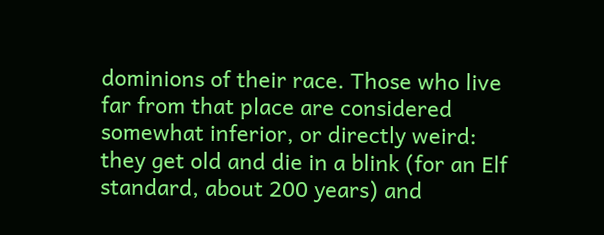dominions of their race. Those who live far from that place are considered somewhat inferior, or directly weird: they get old and die in a blink (for an Elf standard, about 200 years) and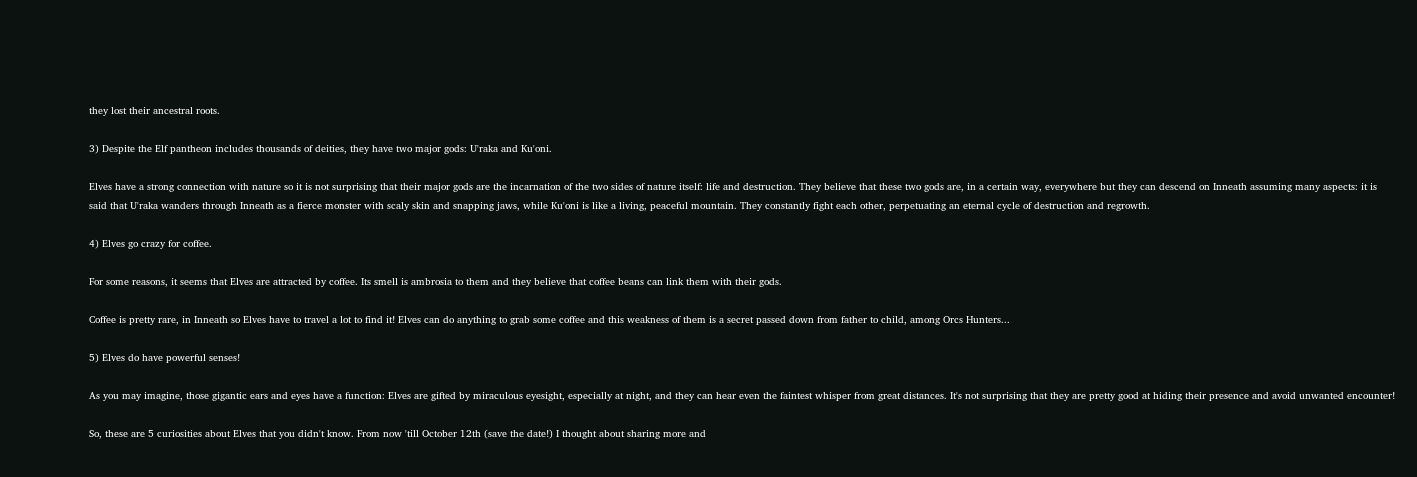they lost their ancestral roots.

3) Despite the Elf pantheon includes thousands of deities, they have two major gods: U'raka and Ku'oni.

Elves have a strong connection with nature so it is not surprising that their major gods are the incarnation of the two sides of nature itself: life and destruction. They believe that these two gods are, in a certain way, everywhere but they can descend on Inneath assuming many aspects: it is said that U'raka wanders through Inneath as a fierce monster with scaly skin and snapping jaws, while Ku'oni is like a living, peaceful mountain. They constantly fight each other, perpetuating an eternal cycle of destruction and regrowth.

4) Elves go crazy for coffee.

For some reasons, it seems that Elves are attracted by coffee. Its smell is ambrosia to them and they believe that coffee beans can link them with their gods.

Coffee is pretty rare, in Inneath so Elves have to travel a lot to find it! Elves can do anything to grab some coffee and this weakness of them is a secret passed down from father to child, among Orcs Hunters...

5) Elves do have powerful senses!

As you may imagine, those gigantic ears and eyes have a function: Elves are gifted by miraculous eyesight, especially at night, and they can hear even the faintest whisper from great distances. It's not surprising that they are pretty good at hiding their presence and avoid unwanted encounter!

So, these are 5 curiosities about Elves that you didn't know. From now 'till October 12th (save the date!) I thought about sharing more and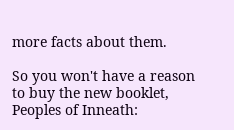more facts about them.

So you won't have a reason to buy the new booklet, Peoples of Inneath: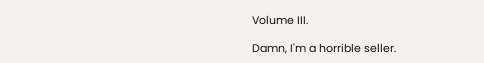Volume III.

Damn, I'm a horrible seller.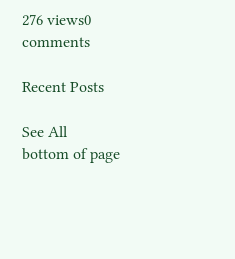276 views0 comments

Recent Posts

See All
bottom of page